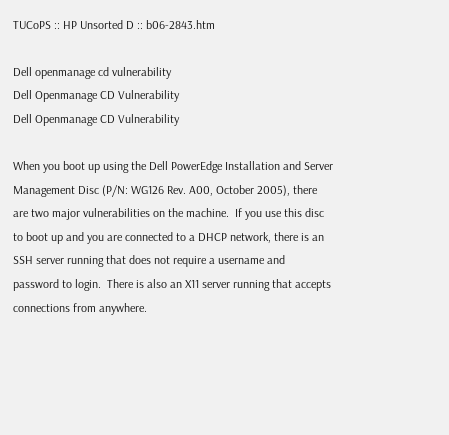TUCoPS :: HP Unsorted D :: b06-2843.htm

Dell openmanage cd vulnerability
Dell Openmanage CD Vulnerability
Dell Openmanage CD Vulnerability

When you boot up using the Dell PowerEdge Installation and Server Management Disc (P/N: WG126 Rev. A00, October 2005), there are two major vulnerabilities on the machine.  If you use this disc to boot up and you are connected to a DHCP network, there is an SSH server running that does not require a username and password to login.  There is also an X11 server running that accepts connections from anywhere.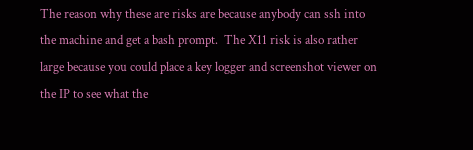The reason why these are risks are because anybody can ssh into the machine and get a bash prompt.  The X11 risk is also rather large because you could place a key logger and screenshot viewer on the IP to see what the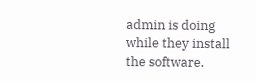admin is doing while they install the software.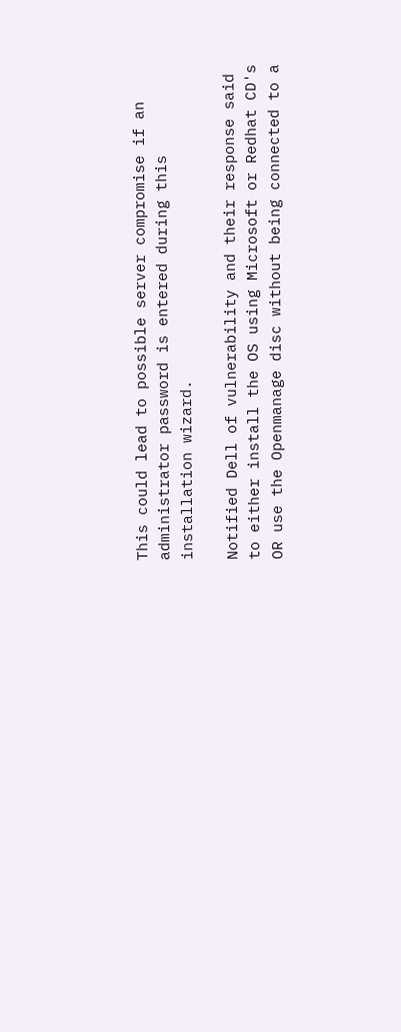This could lead to possible server compromise if an administrator password is entered during this installation wizard.

Notified Dell of vulnerability and their response said to either install the OS using Microsoft or Redhat CD's OR use the Openmanage disc without being connected to a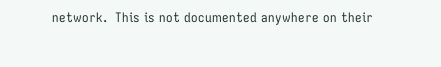network.  This is not documented anywhere on their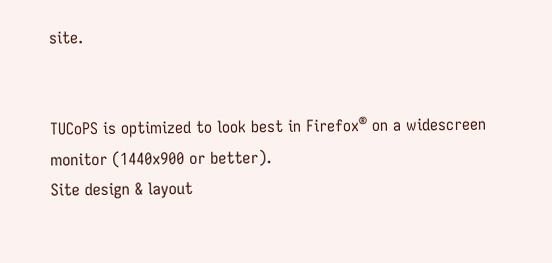site.


TUCoPS is optimized to look best in Firefox® on a widescreen monitor (1440x900 or better).
Site design & layout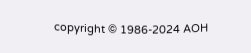copyright © 1986-2024 AOH